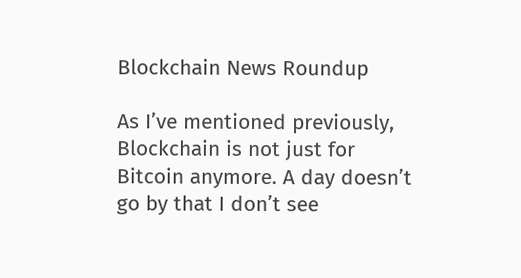Blockchain News Roundup

As I’ve mentioned previously, Blockchain is not just for Bitcoin anymore. A day doesn’t go by that I don’t see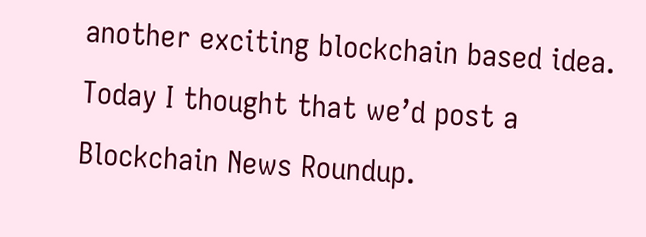another exciting blockchain based idea. Today I thought that we’d post a Blockchain News Roundup.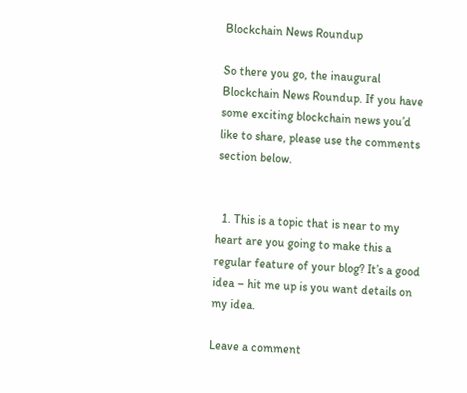Blockchain News Roundup

So there you go, the inaugural Blockchain News Roundup. If you have some exciting blockchain news you’d like to share, please use the comments section below.


  1. This is a topic that is near to my heart are you going to make this a regular feature of your blog? It’s a good idea – hit me up is you want details on my idea.

Leave a comment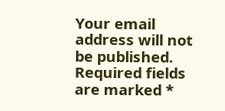Your email address will not be published. Required fields are marked *